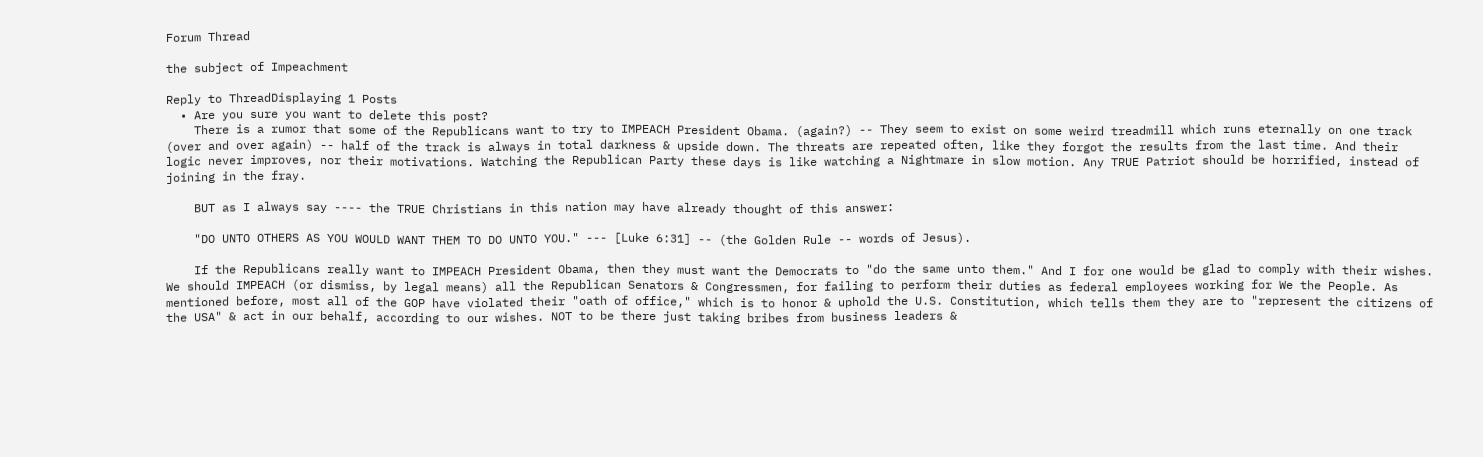Forum Thread

the subject of Impeachment

Reply to ThreadDisplaying 1 Posts
  • Are you sure you want to delete this post?
    There is a rumor that some of the Republicans want to try to IMPEACH President Obama. (again?) -- They seem to exist on some weird treadmill which runs eternally on one track (over and over again) -- half of the track is always in total darkness & upside down. The threats are repeated often, like they forgot the results from the last time. And their logic never improves, nor their motivations. Watching the Republican Party these days is like watching a Nightmare in slow motion. Any TRUE Patriot should be horrified, instead of joining in the fray.

    BUT as I always say ---- the TRUE Christians in this nation may have already thought of this answer:

    "DO UNTO OTHERS AS YOU WOULD WANT THEM TO DO UNTO YOU." --- [Luke 6:31] -- (the Golden Rule -- words of Jesus).

    If the Republicans really want to IMPEACH President Obama, then they must want the Democrats to "do the same unto them." And I for one would be glad to comply with their wishes. We should IMPEACH (or dismiss, by legal means) all the Republican Senators & Congressmen, for failing to perform their duties as federal employees working for We the People. As mentioned before, most all of the GOP have violated their "oath of office," which is to honor & uphold the U.S. Constitution, which tells them they are to "represent the citizens of the USA" & act in our behalf, according to our wishes. NOT to be there just taking bribes from business leaders &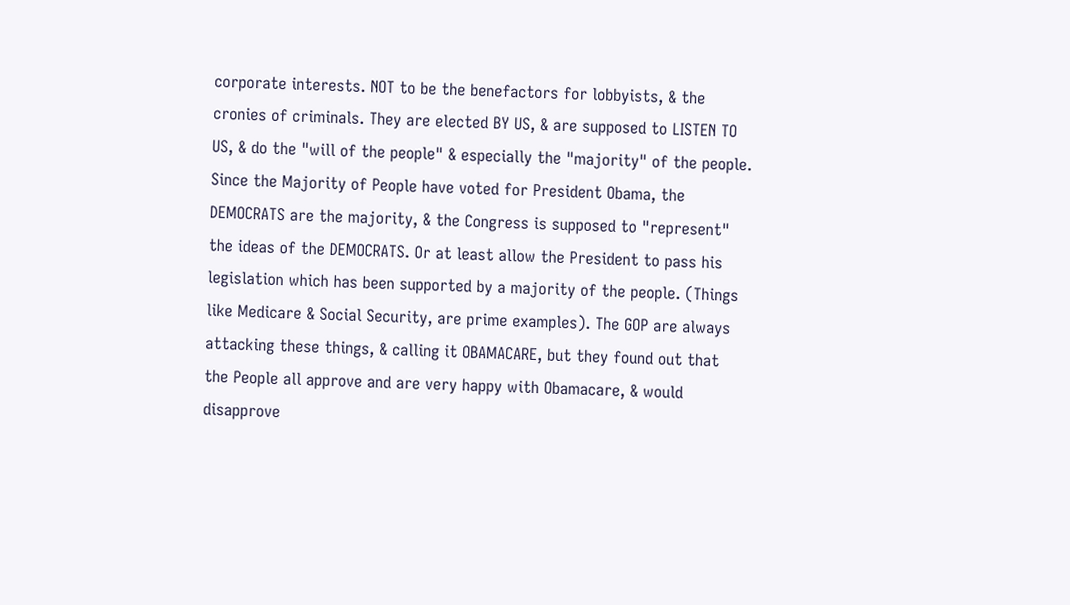corporate interests. NOT to be the benefactors for lobbyists, & the cronies of criminals. They are elected BY US, & are supposed to LISTEN TO US, & do the "will of the people" & especially the "majority" of the people. Since the Majority of People have voted for President Obama, the DEMOCRATS are the majority, & the Congress is supposed to "represent" the ideas of the DEMOCRATS. Or at least allow the President to pass his legislation which has been supported by a majority of the people. (Things like Medicare & Social Security, are prime examples). The GOP are always attacking these things, & calling it OBAMACARE, but they found out that the People all approve and are very happy with Obamacare, & would disapprove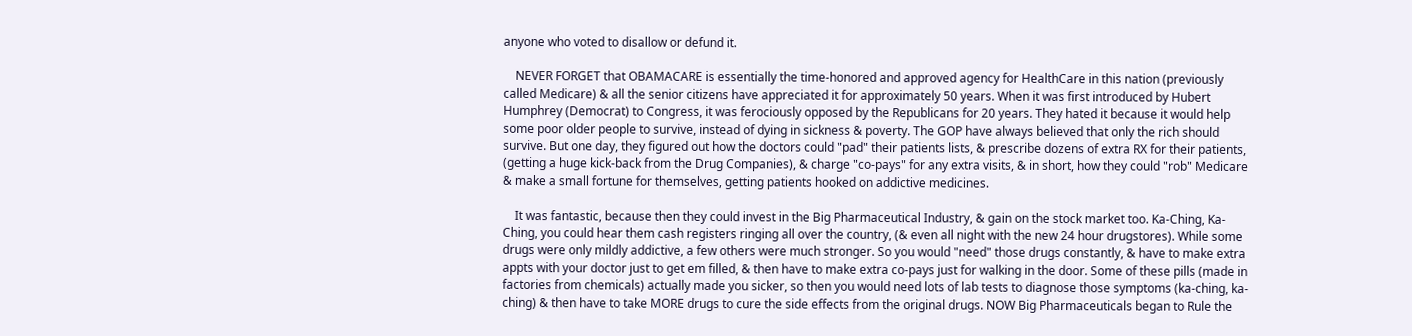anyone who voted to disallow or defund it.

    NEVER FORGET that OBAMACARE is essentially the time-honored and approved agency for HealthCare in this nation (previously called Medicare) & all the senior citizens have appreciated it for approximately 50 years. When it was first introduced by Hubert Humphrey (Democrat) to Congress, it was ferociously opposed by the Republicans for 20 years. They hated it because it would help some poor older people to survive, instead of dying in sickness & poverty. The GOP have always believed that only the rich should survive. But one day, they figured out how the doctors could "pad" their patients lists, & prescribe dozens of extra RX for their patients, (getting a huge kick-back from the Drug Companies), & charge "co-pays" for any extra visits, & in short, how they could "rob" Medicare & make a small fortune for themselves, getting patients hooked on addictive medicines.

    It was fantastic, because then they could invest in the Big Pharmaceutical Industry, & gain on the stock market too. Ka-Ching, Ka-Ching, you could hear them cash registers ringing all over the country, (& even all night with the new 24 hour drugstores). While some drugs were only mildly addictive, a few others were much stronger. So you would "need" those drugs constantly, & have to make extra appts with your doctor just to get em filled, & then have to make extra co-pays just for walking in the door. Some of these pills (made in factories from chemicals) actually made you sicker, so then you would need lots of lab tests to diagnose those symptoms (ka-ching, ka-ching) & then have to take MORE drugs to cure the side effects from the original drugs. NOW Big Pharmaceuticals began to Rule the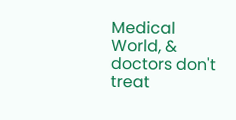Medical World, & doctors don't treat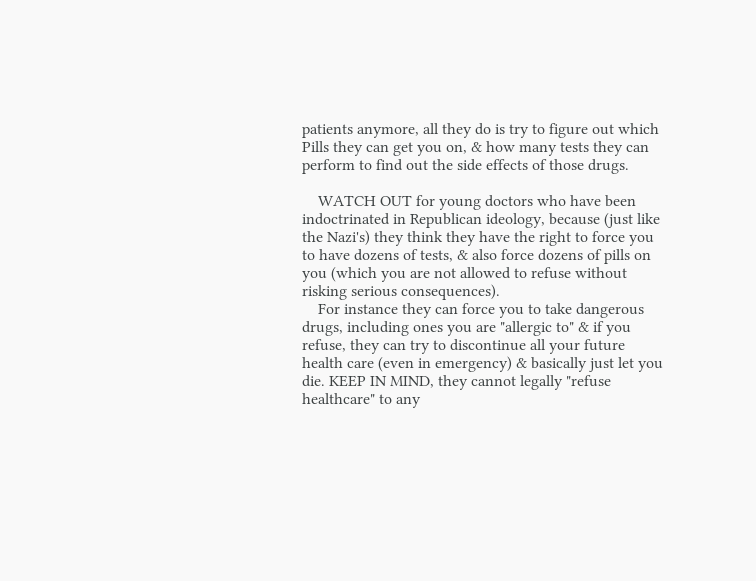patients anymore, all they do is try to figure out which Pills they can get you on, & how many tests they can perform to find out the side effects of those drugs.

    WATCH OUT for young doctors who have been indoctrinated in Republican ideology, because (just like the Nazi's) they think they have the right to force you to have dozens of tests, & also force dozens of pills on you (which you are not allowed to refuse without risking serious consequences).
    For instance they can force you to take dangerous drugs, including ones you are "allergic to" & if you refuse, they can try to discontinue all your future health care (even in emergency) & basically just let you die. KEEP IN MIND, they cannot legally "refuse healthcare" to any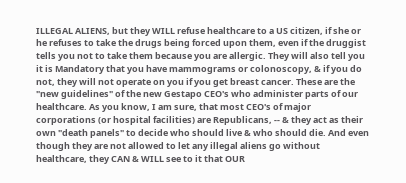ILLEGAL ALIENS, but they WILL refuse healthcare to a US citizen, if she or he refuses to take the drugs being forced upon them, even if the druggist tells you not to take them because you are allergic. They will also tell you it is Mandatory that you have mammograms or colonoscopy, & if you do not, they will not operate on you if you get breast cancer. These are the "new guidelines" of the new Gestapo CEO's who administer parts of our healthcare. As you know, I am sure, that most CEO's of major corporations (or hospital facilities) are Republicans, -- & they act as their own "death panels" to decide who should live & who should die. And even though they are not allowed to let any illegal aliens go without healthcare, they CAN & WILL see to it that OUR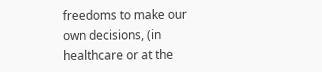freedoms to make our own decisions, (in healthcare or at the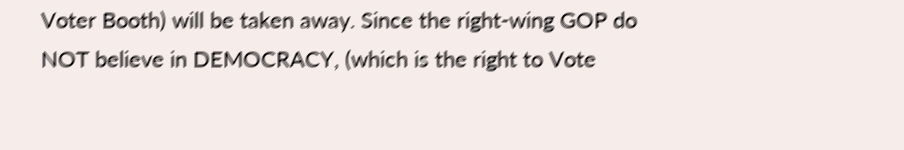Voter Booth) will be taken away. Since the right-wing GOP do NOT believe in DEMOCRACY, (which is the right to Vote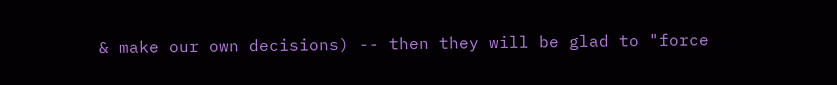& make our own decisions) -- then they will be glad to "force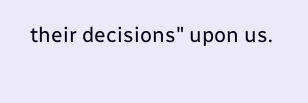their decisions" upon us.